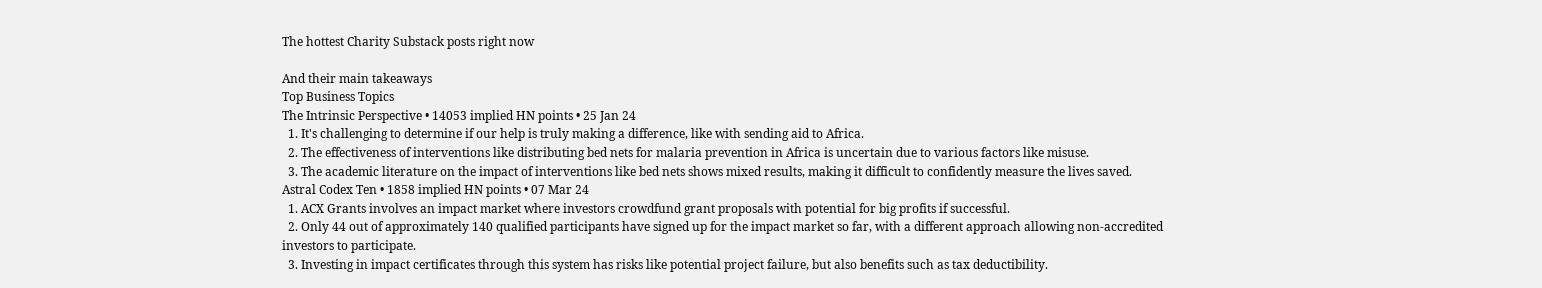The hottest Charity Substack posts right now

And their main takeaways
Top Business Topics
The Intrinsic Perspective • 14053 implied HN points • 25 Jan 24
  1. It's challenging to determine if our help is truly making a difference, like with sending aid to Africa.
  2. The effectiveness of interventions like distributing bed nets for malaria prevention in Africa is uncertain due to various factors like misuse.
  3. The academic literature on the impact of interventions like bed nets shows mixed results, making it difficult to confidently measure the lives saved.
Astral Codex Ten • 1858 implied HN points • 07 Mar 24
  1. ACX Grants involves an impact market where investors crowdfund grant proposals with potential for big profits if successful.
  2. Only 44 out of approximately 140 qualified participants have signed up for the impact market so far, with a different approach allowing non-accredited investors to participate.
  3. Investing in impact certificates through this system has risks like potential project failure, but also benefits such as tax deductibility.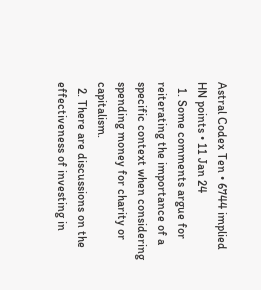Astral Codex Ten • 6744 implied HN points • 11 Jan 24
  1. Some comments argue for reiterating the importance of a specific context when considering spending money for charity or capitalism.
  2. There are discussions on the effectiveness of investing in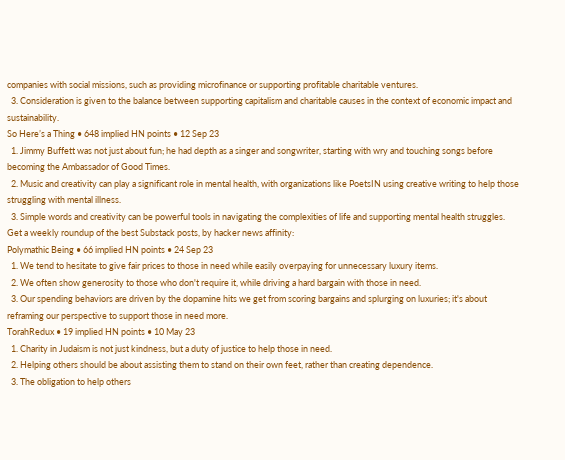companies with social missions, such as providing microfinance or supporting profitable charitable ventures.
  3. Consideration is given to the balance between supporting capitalism and charitable causes in the context of economic impact and sustainability.
So Here’s a Thing • 648 implied HN points • 12 Sep 23
  1. Jimmy Buffett was not just about fun; he had depth as a singer and songwriter, starting with wry and touching songs before becoming the Ambassador of Good Times.
  2. Music and creativity can play a significant role in mental health, with organizations like PoetsIN using creative writing to help those struggling with mental illness.
  3. Simple words and creativity can be powerful tools in navigating the complexities of life and supporting mental health struggles.
Get a weekly roundup of the best Substack posts, by hacker news affinity:
Polymathic Being • 66 implied HN points • 24 Sep 23
  1. We tend to hesitate to give fair prices to those in need while easily overpaying for unnecessary luxury items.
  2. We often show generosity to those who don't require it, while driving a hard bargain with those in need.
  3. Our spending behaviors are driven by the dopamine hits we get from scoring bargains and splurging on luxuries; it's about reframing our perspective to support those in need more.
TorahRedux • 19 implied HN points • 10 May 23
  1. Charity in Judaism is not just kindness, but a duty of justice to help those in need.
  2. Helping others should be about assisting them to stand on their own feet, rather than creating dependence.
  3. The obligation to help others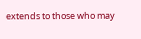extends to those who may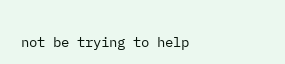not be trying to help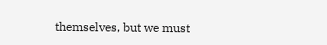themselves, but we must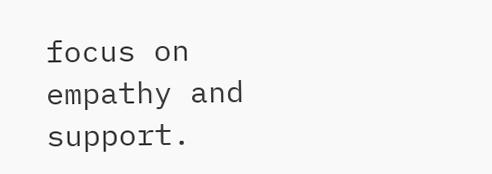focus on empathy and support.